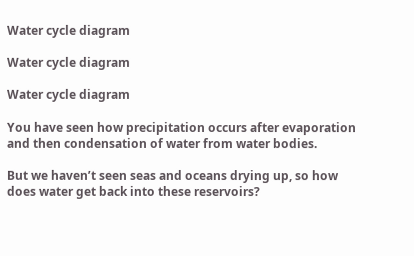Water cycle diagram

Water cycle diagram

Water cycle diagram

You have seen how precipitation occurs after evaporation and then condensation of water from water bodies.

But we haven’t seen seas and oceans drying up, so how does water get back into these reservoirs?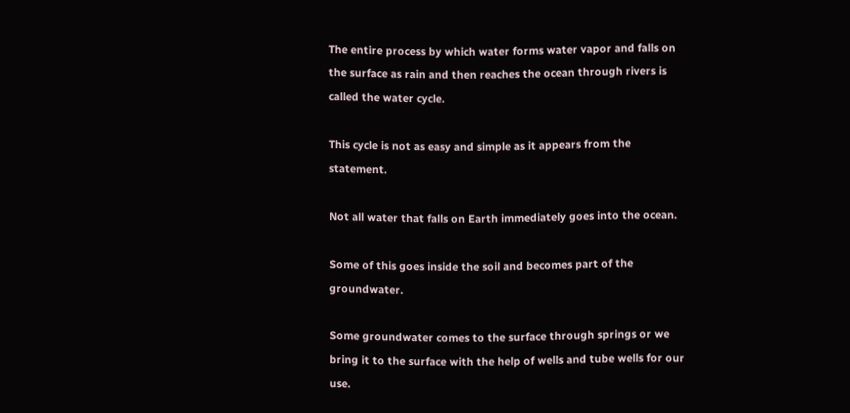The entire process by which water forms water vapor and falls on the surface as rain and then reaches the ocean through rivers is called the water cycle.

This cycle is not as easy and simple as it appears from the statement.

Not all water that falls on Earth immediately goes into the ocean.

Some of this goes inside the soil and becomes part of the groundwater.

Some groundwater comes to the surface through springs or we bring it to the surface with the help of wells and tube wells for our use.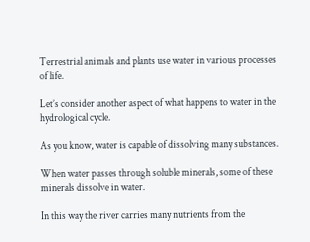Terrestrial animals and plants use water in various processes of life.

Let’s consider another aspect of what happens to water in the hydrological cycle.

As you know, water is capable of dissolving many substances.

When water passes through soluble minerals, some of these minerals dissolve in water.

In this way the river carries many nutrients from the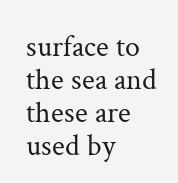surface to the sea and these are used by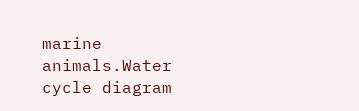marine animals.Water cycle diagram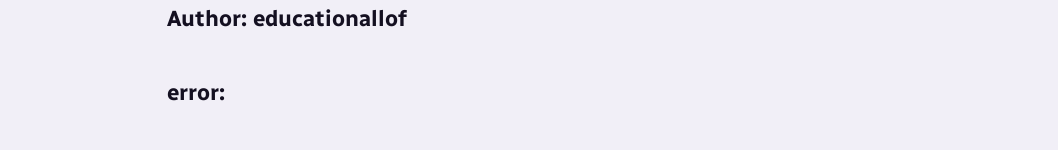Author: educationallof

error: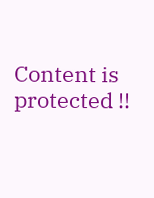Content is protected !!